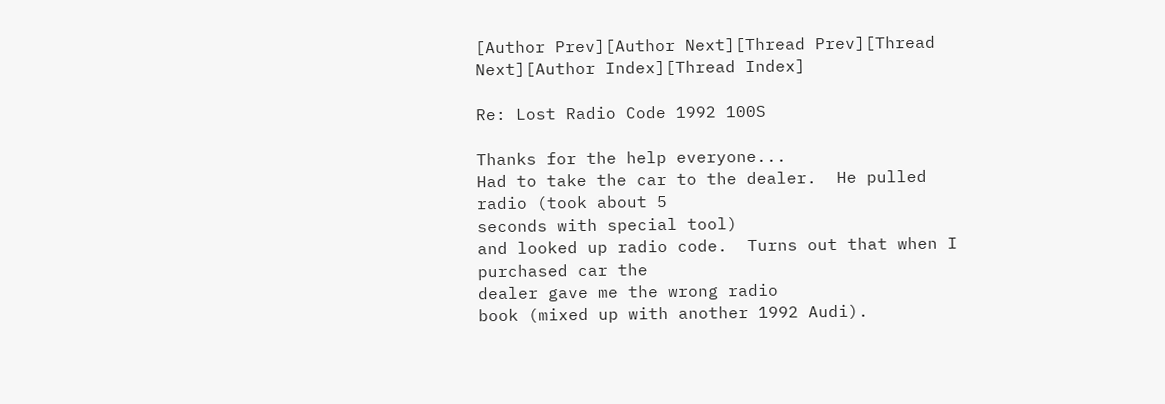[Author Prev][Author Next][Thread Prev][Thread Next][Author Index][Thread Index]

Re: Lost Radio Code 1992 100S

Thanks for the help everyone...
Had to take the car to the dealer.  He pulled radio (took about 5
seconds with special tool)
and looked up radio code.  Turns out that when I purchased car the
dealer gave me the wrong radio
book (mixed up with another 1992 Audi).